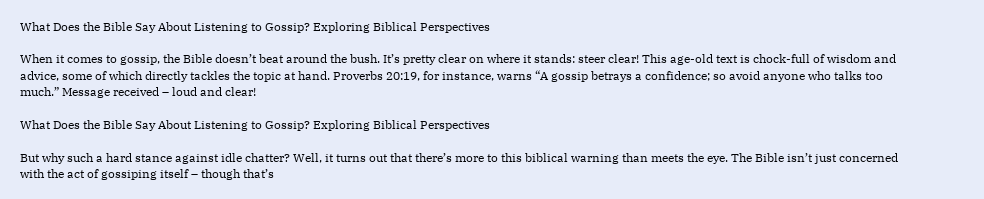What Does the Bible Say About Listening to Gossip? Exploring Biblical Perspectives

When it comes to gossip, the Bible doesn’t beat around the bush. It’s pretty clear on where it stands: steer clear! This age-old text is chock-full of wisdom and advice, some of which directly tackles the topic at hand. Proverbs 20:19, for instance, warns “A gossip betrays a confidence; so avoid anyone who talks too much.” Message received – loud and clear!

What Does the Bible Say About Listening to Gossip? Exploring Biblical Perspectives

But why such a hard stance against idle chatter? Well, it turns out that there’s more to this biblical warning than meets the eye. The Bible isn’t just concerned with the act of gossiping itself – though that’s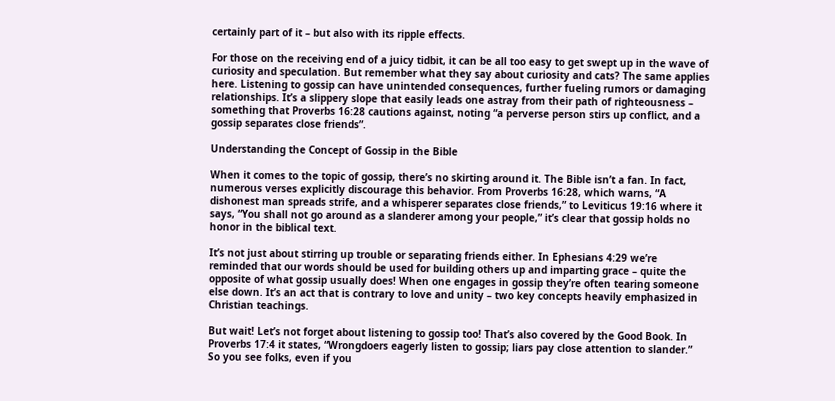certainly part of it – but also with its ripple effects.

For those on the receiving end of a juicy tidbit, it can be all too easy to get swept up in the wave of curiosity and speculation. But remember what they say about curiosity and cats? The same applies here. Listening to gossip can have unintended consequences, further fueling rumors or damaging relationships. It’s a slippery slope that easily leads one astray from their path of righteousness – something that Proverbs 16:28 cautions against, noting “a perverse person stirs up conflict, and a gossip separates close friends”.

Understanding the Concept of Gossip in the Bible

When it comes to the topic of gossip, there’s no skirting around it. The Bible isn’t a fan. In fact, numerous verses explicitly discourage this behavior. From Proverbs 16:28, which warns, “A dishonest man spreads strife, and a whisperer separates close friends,” to Leviticus 19:16 where it says, “You shall not go around as a slanderer among your people,” it’s clear that gossip holds no honor in the biblical text.

It’s not just about stirring up trouble or separating friends either. In Ephesians 4:29 we’re reminded that our words should be used for building others up and imparting grace – quite the opposite of what gossip usually does! When one engages in gossip they’re often tearing someone else down. It’s an act that is contrary to love and unity – two key concepts heavily emphasized in Christian teachings.

But wait! Let’s not forget about listening to gossip too! That’s also covered by the Good Book. In Proverbs 17:4 it states, “Wrongdoers eagerly listen to gossip; liars pay close attention to slander.” So you see folks, even if you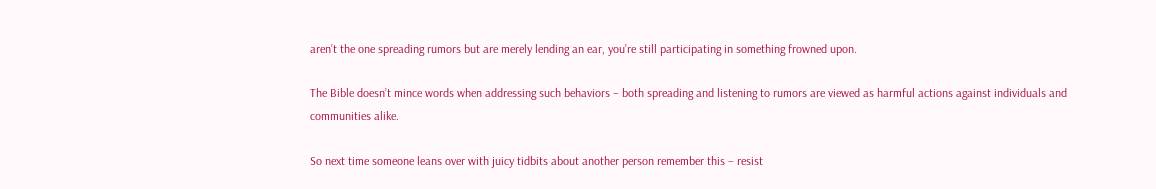aren’t the one spreading rumors but are merely lending an ear, you’re still participating in something frowned upon.

The Bible doesn’t mince words when addressing such behaviors – both spreading and listening to rumors are viewed as harmful actions against individuals and communities alike.

So next time someone leans over with juicy tidbits about another person remember this – resist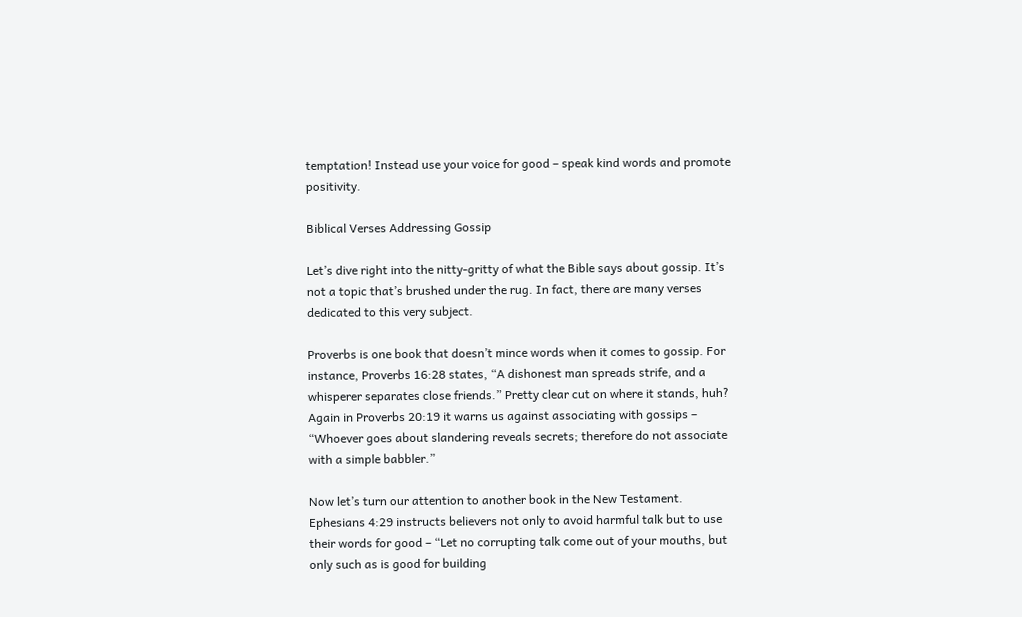temptation! Instead use your voice for good – speak kind words and promote positivity.

Biblical Verses Addressing Gossip

Let’s dive right into the nitty-gritty of what the Bible says about gossip. It’s not a topic that’s brushed under the rug. In fact, there are many verses dedicated to this very subject.

Proverbs is one book that doesn’t mince words when it comes to gossip. For instance, Proverbs 16:28 states, “A dishonest man spreads strife, and a whisperer separates close friends.” Pretty clear cut on where it stands, huh? Again in Proverbs 20:19 it warns us against associating with gossips – “Whoever goes about slandering reveals secrets; therefore do not associate with a simple babbler.”

Now let’s turn our attention to another book in the New Testament. Ephesians 4:29 instructs believers not only to avoid harmful talk but to use their words for good – “Let no corrupting talk come out of your mouths, but only such as is good for building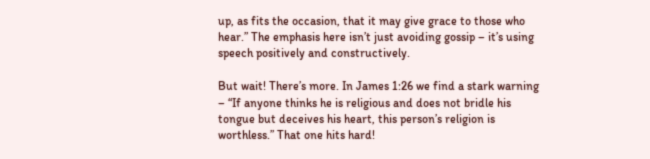up, as fits the occasion, that it may give grace to those who hear.” The emphasis here isn’t just avoiding gossip – it’s using speech positively and constructively.

But wait! There’s more. In James 1:26 we find a stark warning – “If anyone thinks he is religious and does not bridle his tongue but deceives his heart, this person’s religion is worthless.” That one hits hard!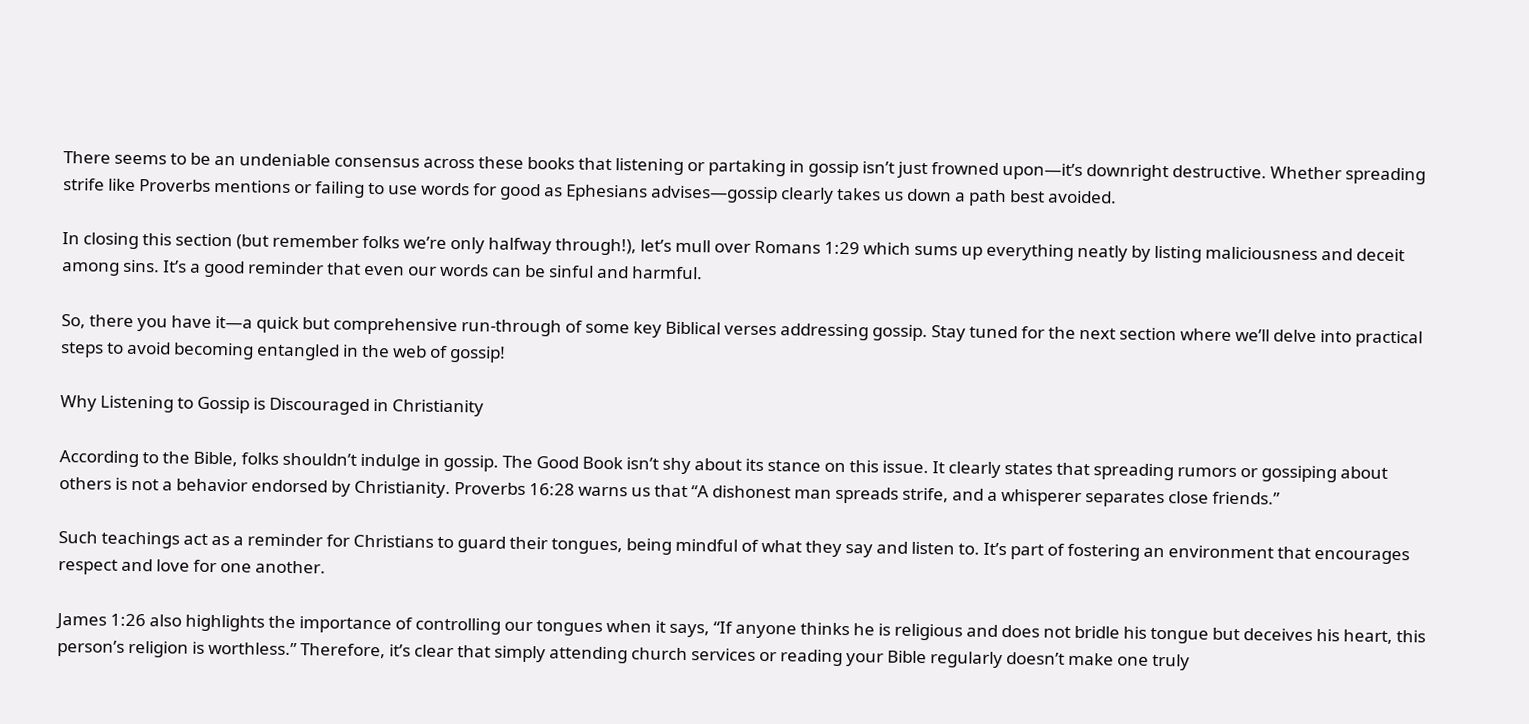There seems to be an undeniable consensus across these books that listening or partaking in gossip isn’t just frowned upon—it’s downright destructive. Whether spreading strife like Proverbs mentions or failing to use words for good as Ephesians advises—gossip clearly takes us down a path best avoided.

In closing this section (but remember folks we’re only halfway through!), let’s mull over Romans 1:29 which sums up everything neatly by listing maliciousness and deceit among sins. It’s a good reminder that even our words can be sinful and harmful.

So, there you have it—a quick but comprehensive run-through of some key Biblical verses addressing gossip. Stay tuned for the next section where we’ll delve into practical steps to avoid becoming entangled in the web of gossip!

Why Listening to Gossip is Discouraged in Christianity

According to the Bible, folks shouldn’t indulge in gossip. The Good Book isn’t shy about its stance on this issue. It clearly states that spreading rumors or gossiping about others is not a behavior endorsed by Christianity. Proverbs 16:28 warns us that “A dishonest man spreads strife, and a whisperer separates close friends.”

Such teachings act as a reminder for Christians to guard their tongues, being mindful of what they say and listen to. It’s part of fostering an environment that encourages respect and love for one another.

James 1:26 also highlights the importance of controlling our tongues when it says, “If anyone thinks he is religious and does not bridle his tongue but deceives his heart, this person’s religion is worthless.” Therefore, it’s clear that simply attending church services or reading your Bible regularly doesn’t make one truly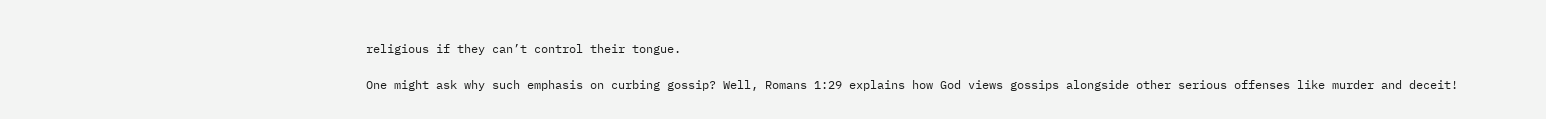religious if they can’t control their tongue.

One might ask why such emphasis on curbing gossip? Well, Romans 1:29 explains how God views gossips alongside other serious offenses like murder and deceit!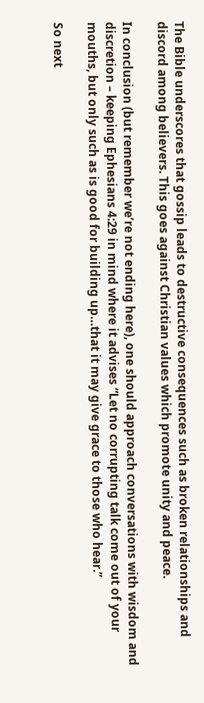The Bible underscores that gossip leads to destructive consequences such as broken relationships and discord among believers. This goes against Christian values which promote unity and peace.

In conclusion (but remember we’re not ending here), one should approach conversations with wisdom and discretion – keeping Ephesians 4:29 in mind where it advises “Let no corrupting talk come out of your mouths, but only such as is good for building up…that it may give grace to those who hear.”

So next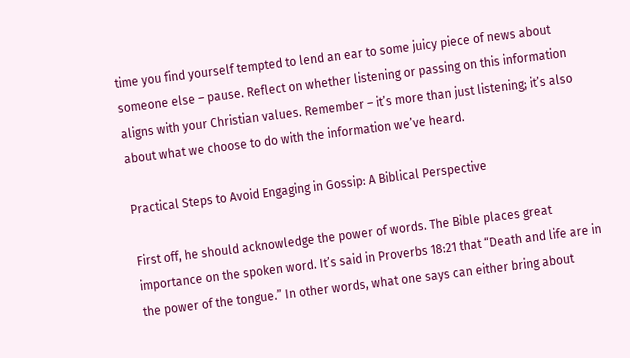time you find yourself tempted to lend an ear to some juicy piece of news about someone else – pause. Reflect on whether listening or passing on this information aligns with your Christian values. Remember – it’s more than just listening; it’s also about what we choose to do with the information we’ve heard.

Practical Steps to Avoid Engaging in Gossip: A Biblical Perspective

First off, he should acknowledge the power of words. The Bible places great importance on the spoken word. It’s said in Proverbs 18:21 that “Death and life are in the power of the tongue.” In other words, what one says can either bring about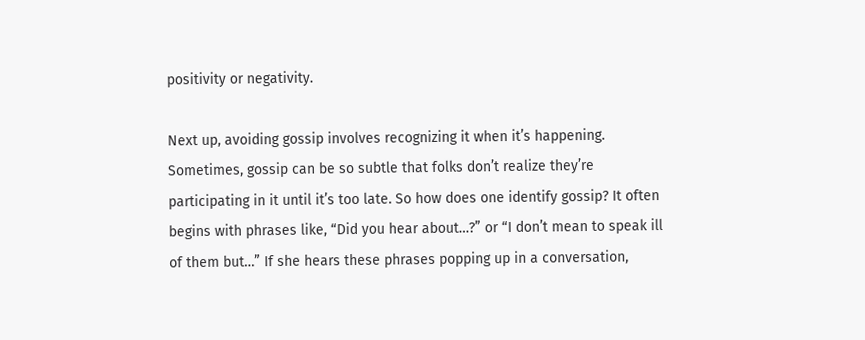positivity or negativity.

Next up, avoiding gossip involves recognizing it when it’s happening. Sometimes, gossip can be so subtle that folks don’t realize they’re participating in it until it’s too late. So how does one identify gossip? It often begins with phrases like, “Did you hear about…?” or “I don’t mean to speak ill of them but…” If she hears these phrases popping up in a conversation,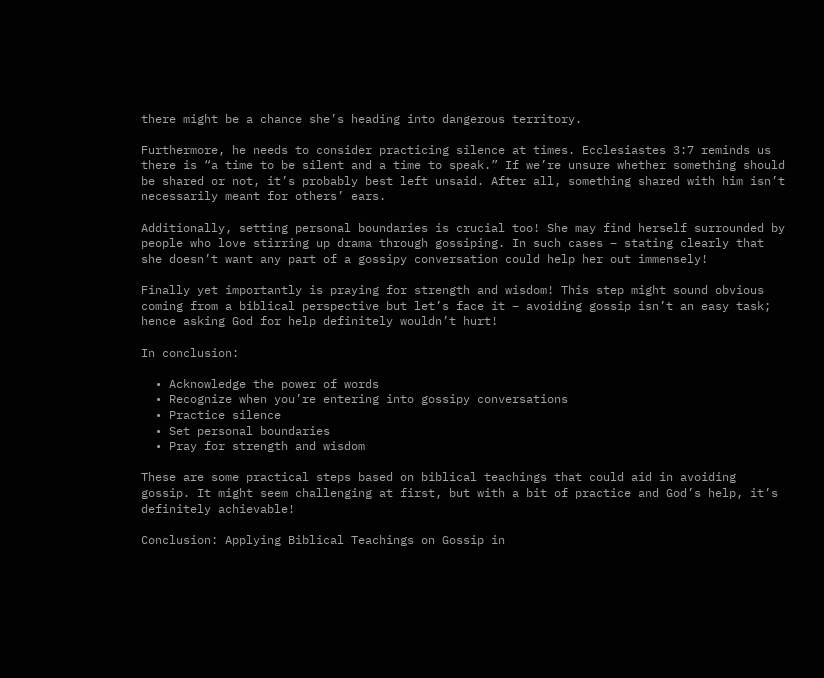there might be a chance she’s heading into dangerous territory.

Furthermore, he needs to consider practicing silence at times. Ecclesiastes 3:7 reminds us there is “a time to be silent and a time to speak.” If we’re unsure whether something should be shared or not, it’s probably best left unsaid. After all, something shared with him isn’t necessarily meant for others’ ears.

Additionally, setting personal boundaries is crucial too! She may find herself surrounded by people who love stirring up drama through gossiping. In such cases – stating clearly that she doesn’t want any part of a gossipy conversation could help her out immensely!

Finally yet importantly is praying for strength and wisdom! This step might sound obvious coming from a biblical perspective but let’s face it – avoiding gossip isn’t an easy task; hence asking God for help definitely wouldn’t hurt!

In conclusion:

  • Acknowledge the power of words
  • Recognize when you’re entering into gossipy conversations
  • Practice silence
  • Set personal boundaries
  • Pray for strength and wisdom

These are some practical steps based on biblical teachings that could aid in avoiding gossip. It might seem challenging at first, but with a bit of practice and God’s help, it’s definitely achievable!

Conclusion: Applying Biblical Teachings on Gossip in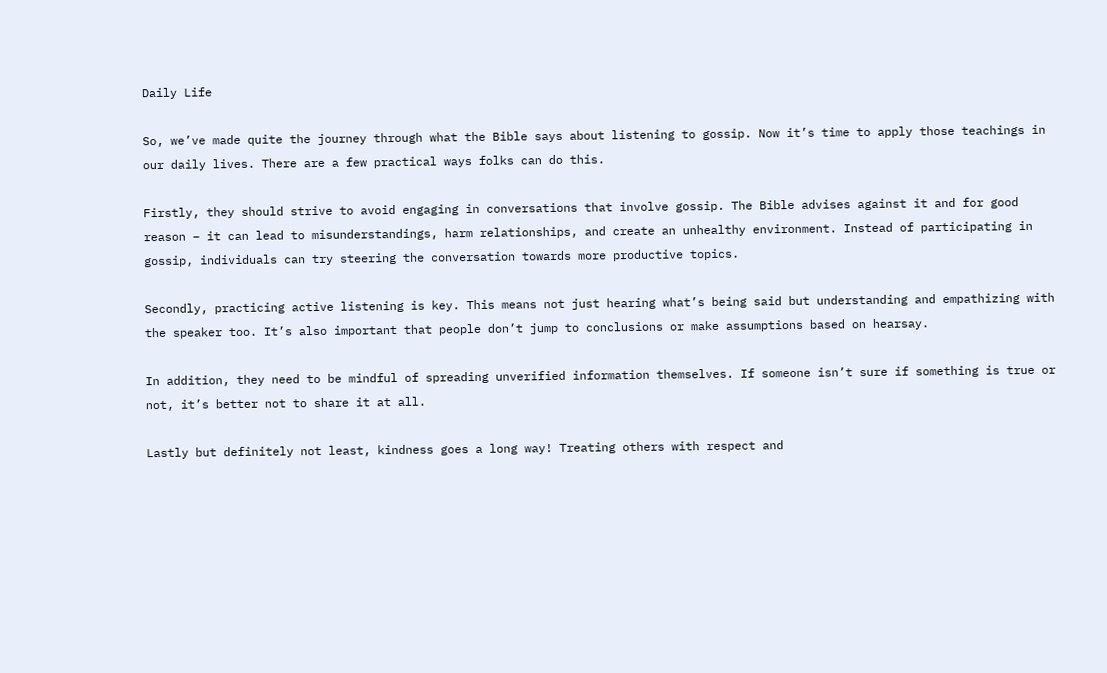Daily Life

So, we’ve made quite the journey through what the Bible says about listening to gossip. Now it’s time to apply those teachings in our daily lives. There are a few practical ways folks can do this.

Firstly, they should strive to avoid engaging in conversations that involve gossip. The Bible advises against it and for good reason – it can lead to misunderstandings, harm relationships, and create an unhealthy environment. Instead of participating in gossip, individuals can try steering the conversation towards more productive topics.

Secondly, practicing active listening is key. This means not just hearing what’s being said but understanding and empathizing with the speaker too. It’s also important that people don’t jump to conclusions or make assumptions based on hearsay.

In addition, they need to be mindful of spreading unverified information themselves. If someone isn’t sure if something is true or not, it’s better not to share it at all.

Lastly but definitely not least, kindness goes a long way! Treating others with respect and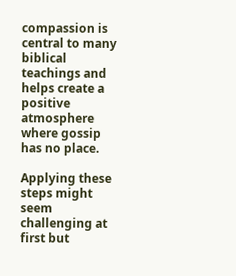compassion is central to many biblical teachings and helps create a positive atmosphere where gossip has no place.

Applying these steps might seem challenging at first but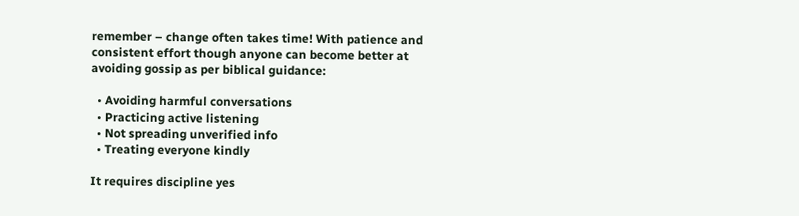remember – change often takes time! With patience and consistent effort though anyone can become better at avoiding gossip as per biblical guidance:

  • Avoiding harmful conversations
  • Practicing active listening
  • Not spreading unverified info
  • Treating everyone kindly

It requires discipline yes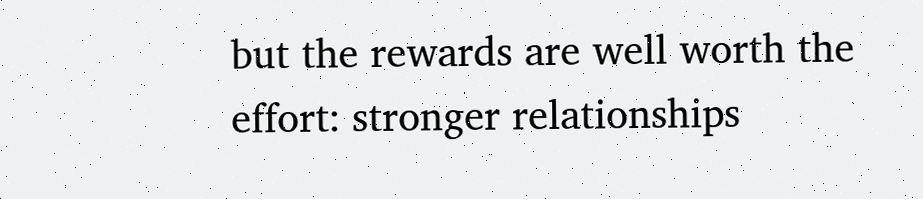but the rewards are well worth the effort: stronger relationships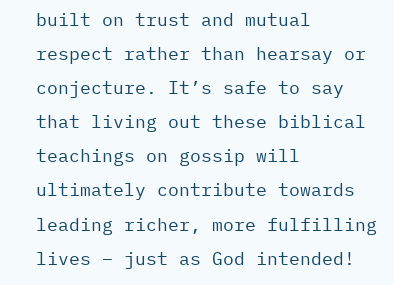built on trust and mutual respect rather than hearsay or conjecture. It’s safe to say that living out these biblical teachings on gossip will ultimately contribute towards leading richer, more fulfilling lives – just as God intended!